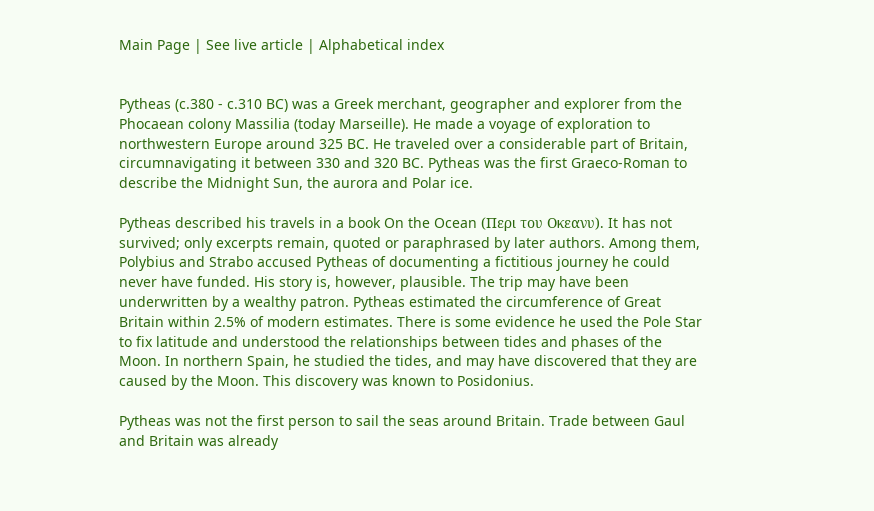Main Page | See live article | Alphabetical index


Pytheas (c.380 - c.310 BC) was a Greek merchant, geographer and explorer from the Phocaean colony Massilia (today Marseille). He made a voyage of exploration to northwestern Europe around 325 BC. He traveled over a considerable part of Britain, circumnavigating it between 330 and 320 BC. Pytheas was the first Graeco-Roman to describe the Midnight Sun, the aurora and Polar ice.

Pytheas described his travels in a book On the Ocean (Περι του Οκεανυ). It has not survived; only excerpts remain, quoted or paraphrased by later authors. Among them, Polybius and Strabo accused Pytheas of documenting a fictitious journey he could never have funded. His story is, however, plausible. The trip may have been underwritten by a wealthy patron. Pytheas estimated the circumference of Great Britain within 2.5% of modern estimates. There is some evidence he used the Pole Star to fix latitude and understood the relationships between tides and phases of the Moon. In northern Spain, he studied the tides, and may have discovered that they are caused by the Moon. This discovery was known to Posidonius.

Pytheas was not the first person to sail the seas around Britain. Trade between Gaul and Britain was already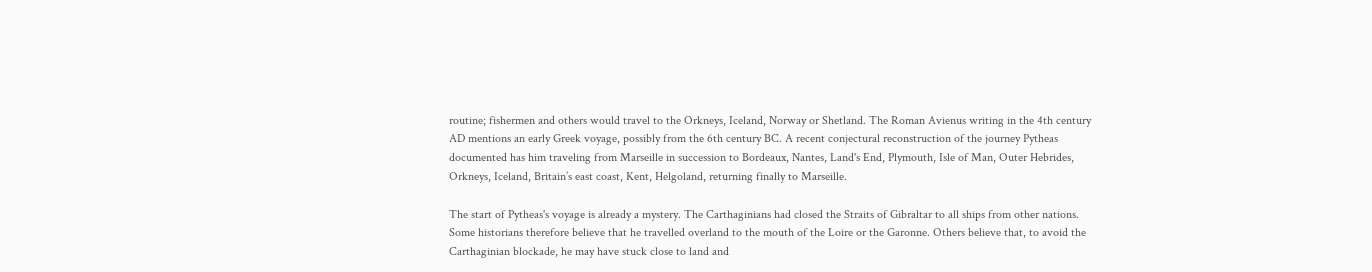routine; fishermen and others would travel to the Orkneys, Iceland, Norway or Shetland. The Roman Avienus writing in the 4th century AD mentions an early Greek voyage, possibly from the 6th century BC. A recent conjectural reconstruction of the journey Pytheas documented has him traveling from Marseille in succession to Bordeaux, Nantes, Land's End, Plymouth, Isle of Man, Outer Hebrides, Orkneys, Iceland, Britain’s east coast, Kent, Helgoland, returning finally to Marseille.

The start of Pytheas's voyage is already a mystery. The Carthaginians had closed the Straits of Gibraltar to all ships from other nations. Some historians therefore believe that he travelled overland to the mouth of the Loire or the Garonne. Others believe that, to avoid the Carthaginian blockade, he may have stuck close to land and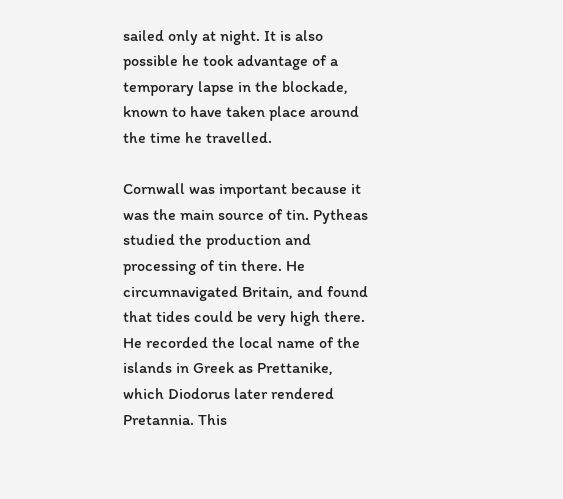sailed only at night. It is also possible he took advantage of a temporary lapse in the blockade, known to have taken place around the time he travelled.

Cornwall was important because it was the main source of tin. Pytheas studied the production and processing of tin there. He circumnavigated Britain, and found that tides could be very high there. He recorded the local name of the islands in Greek as Prettanike, which Diodorus later rendered Pretannia. This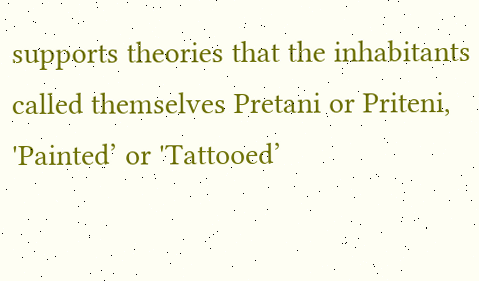supports theories that the inhabitants called themselves Pretani or Priteni, 'Painted’ or 'Tattooed’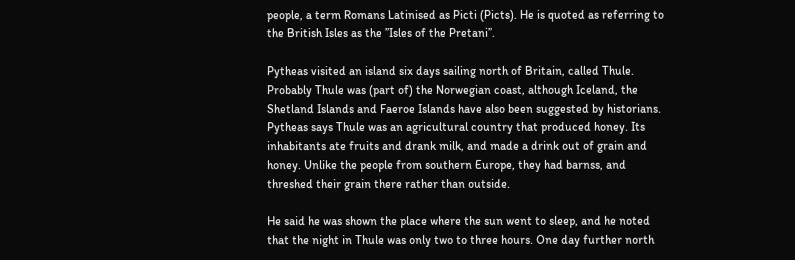people, a term Romans Latinised as Picti (Picts). He is quoted as referring to the British Isles as the ’’Isles of the Pretani’’.

Pytheas visited an island six days sailing north of Britain, called Thule. Probably Thule was (part of) the Norwegian coast, although Iceland, the Shetland Islands and Faeroe Islands have also been suggested by historians. Pytheas says Thule was an agricultural country that produced honey. Its inhabitants ate fruits and drank milk, and made a drink out of grain and honey. Unlike the people from southern Europe, they had barnss, and threshed their grain there rather than outside.

He said he was shown the place where the sun went to sleep, and he noted that the night in Thule was only two to three hours. One day further north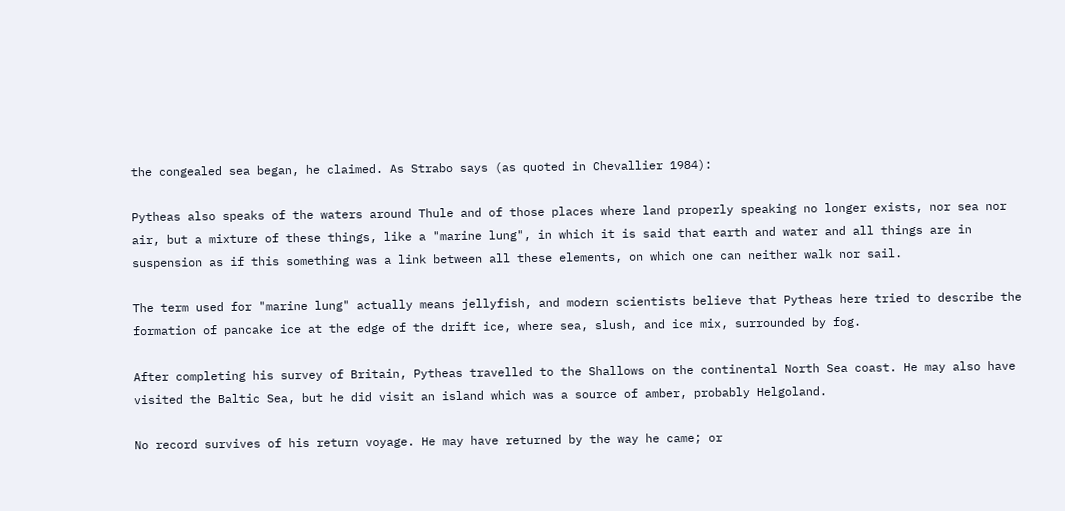the congealed sea began, he claimed. As Strabo says (as quoted in Chevallier 1984):

Pytheas also speaks of the waters around Thule and of those places where land properly speaking no longer exists, nor sea nor air, but a mixture of these things, like a "marine lung", in which it is said that earth and water and all things are in suspension as if this something was a link between all these elements, on which one can neither walk nor sail.

The term used for "marine lung" actually means jellyfish, and modern scientists believe that Pytheas here tried to describe the formation of pancake ice at the edge of the drift ice, where sea, slush, and ice mix, surrounded by fog.

After completing his survey of Britain, Pytheas travelled to the Shallows on the continental North Sea coast. He may also have visited the Baltic Sea, but he did visit an island which was a source of amber, probably Helgoland.

No record survives of his return voyage. He may have returned by the way he came; or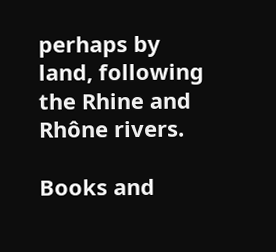perhaps by land, following the Rhine and Rhône rivers.

Books and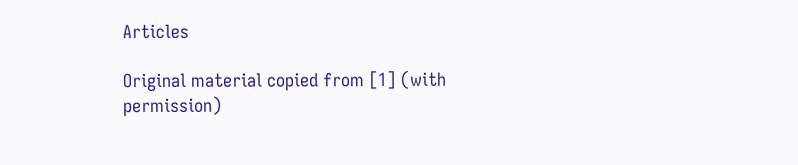Articles

Original material copied from [1] (with permission)